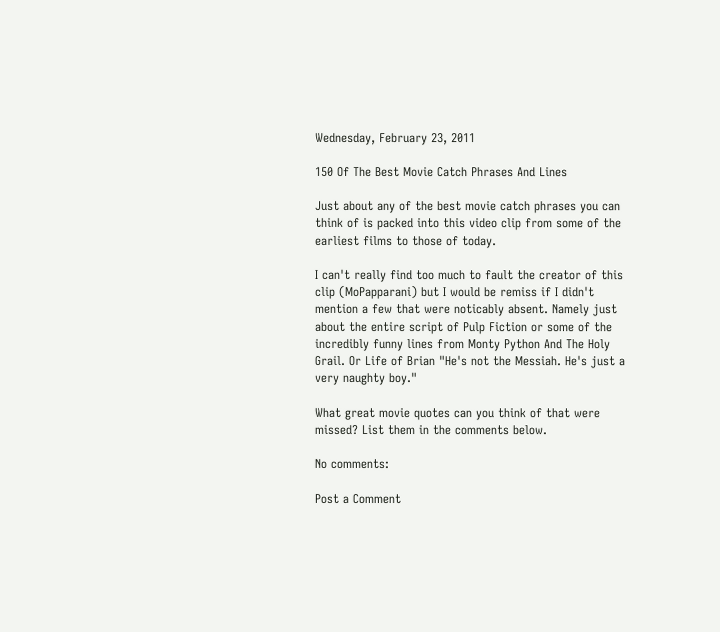Wednesday, February 23, 2011

150 Of The Best Movie Catch Phrases And Lines

Just about any of the best movie catch phrases you can think of is packed into this video clip from some of the earliest films to those of today.

I can't really find too much to fault the creator of this clip (MoPapparani) but I would be remiss if I didn't mention a few that were noticably absent. Namely just about the entire script of Pulp Fiction or some of the incredibly funny lines from Monty Python And The Holy Grail. Or Life of Brian "He's not the Messiah. He's just a very naughty boy."

What great movie quotes can you think of that were missed? List them in the comments below.

No comments:

Post a Comment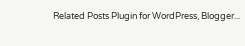Related Posts Plugin for WordPress, Blogger...